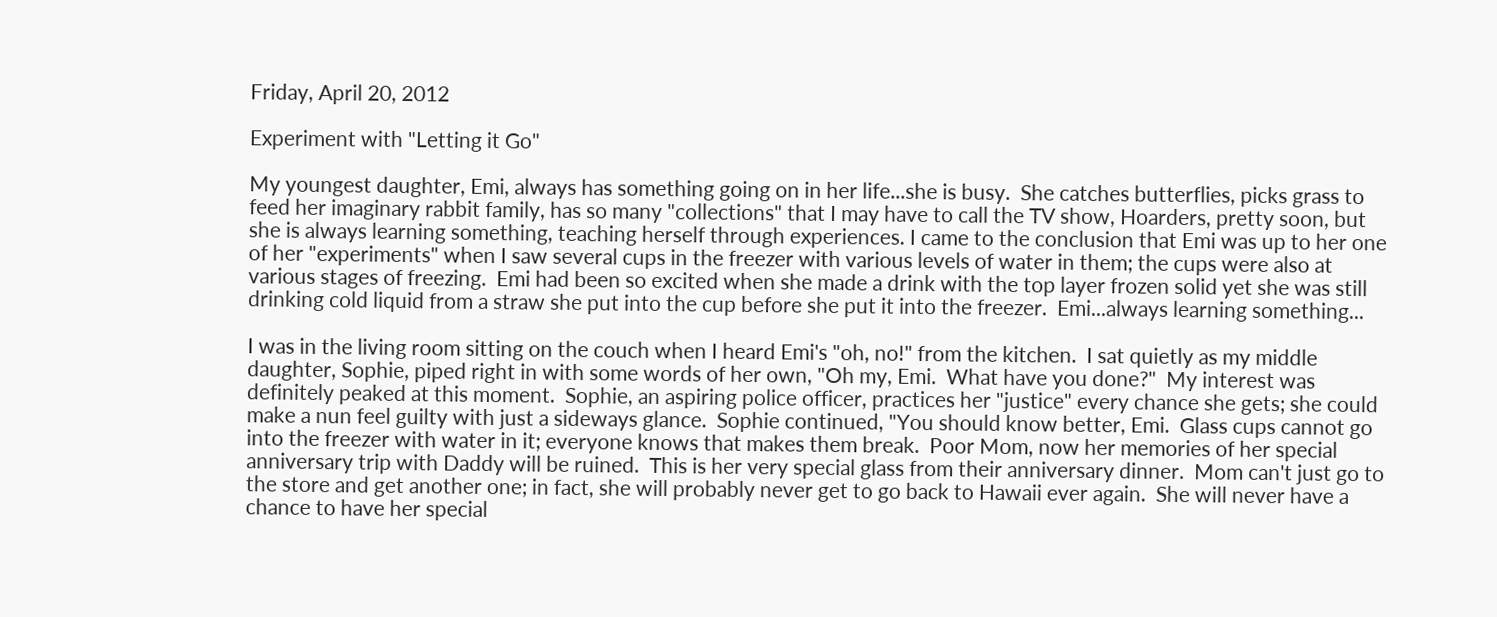Friday, April 20, 2012

Experiment with "Letting it Go"

My youngest daughter, Emi, always has something going on in her life...she is busy.  She catches butterflies, picks grass to feed her imaginary rabbit family, has so many "collections" that I may have to call the TV show, Hoarders, pretty soon, but she is always learning something, teaching herself through experiences. I came to the conclusion that Emi was up to her one of her "experiments" when I saw several cups in the freezer with various levels of water in them; the cups were also at various stages of freezing.  Emi had been so excited when she made a drink with the top layer frozen solid yet she was still drinking cold liquid from a straw she put into the cup before she put it into the freezer.  Emi...always learning something...

I was in the living room sitting on the couch when I heard Emi's "oh, no!" from the kitchen.  I sat quietly as my middle daughter, Sophie, piped right in with some words of her own, "Oh my, Emi.  What have you done?"  My interest was definitely peaked at this moment.  Sophie, an aspiring police officer, practices her "justice" every chance she gets; she could make a nun feel guilty with just a sideways glance.  Sophie continued, "You should know better, Emi.  Glass cups cannot go into the freezer with water in it; everyone knows that makes them break.  Poor Mom, now her memories of her special anniversary trip with Daddy will be ruined.  This is her very special glass from their anniversary dinner.  Mom can't just go to the store and get another one; in fact, she will probably never get to go back to Hawaii ever again.  She will never have a chance to have her special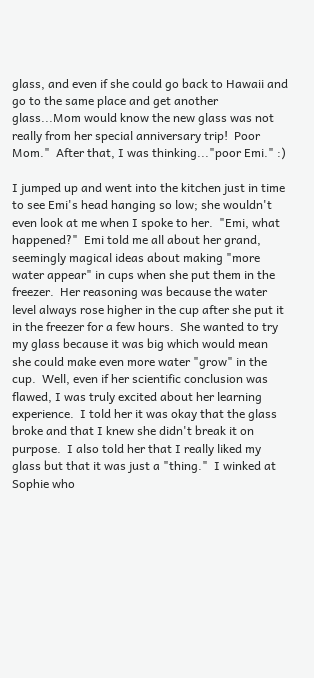glass, and even if she could go back to Hawaii and go to the same place and get another glass...Mom would know the new glass was not really from her special anniversary trip!  Poor Mom."  After that, I was thinking..."poor Emi." :)

I jumped up and went into the kitchen just in time to see Emi's head hanging so low; she wouldn't even look at me when I spoke to her.  "Emi, what happened?"  Emi told me all about her grand, seemingly magical ideas about making "more water appear" in cups when she put them in the freezer.  Her reasoning was because the water level always rose higher in the cup after she put it in the freezer for a few hours.  She wanted to try my glass because it was big which would mean she could make even more water "grow" in the cup.  Well, even if her scientific conclusion was flawed, I was truly excited about her learning experience.  I told her it was okay that the glass broke and that I knew she didn't break it on purpose.  I also told her that I really liked my glass but that it was just a "thing."  I winked at Sophie who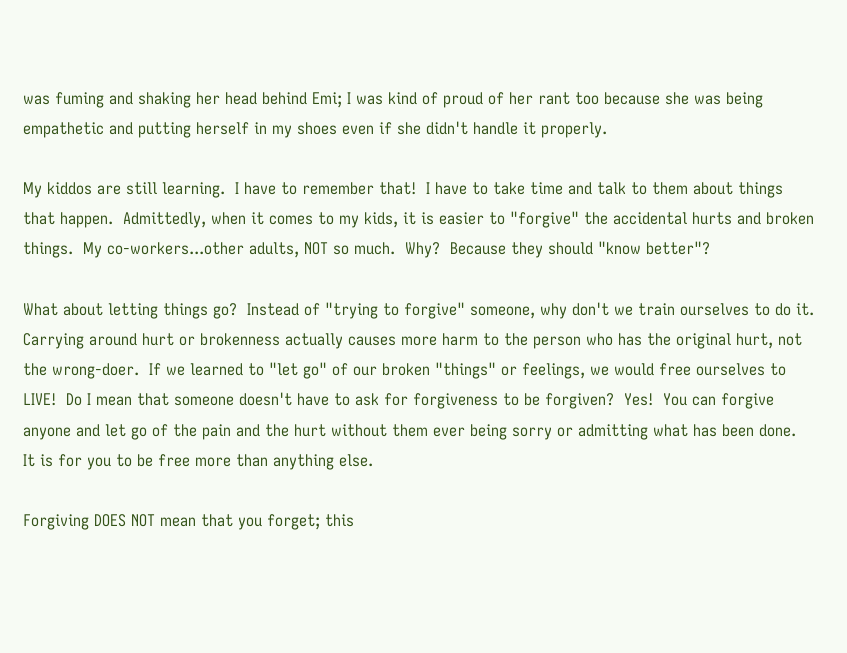was fuming and shaking her head behind Emi; I was kind of proud of her rant too because she was being empathetic and putting herself in my shoes even if she didn't handle it properly.

My kiddos are still learning.  I have to remember that!  I have to take time and talk to them about things that happen.  Admittedly, when it comes to my kids, it is easier to "forgive" the accidental hurts and broken things.  My co-workers...other adults, NOT so much.  Why?  Because they should "know better"?

What about letting things go?  Instead of "trying to forgive" someone, why don't we train ourselves to do it.  Carrying around hurt or brokenness actually causes more harm to the person who has the original hurt, not the wrong-doer.  If we learned to "let go" of our broken "things" or feelings, we would free ourselves to LIVE!  Do I mean that someone doesn't have to ask for forgiveness to be forgiven?  Yes!  You can forgive anyone and let go of the pain and the hurt without them ever being sorry or admitting what has been done.  It is for you to be free more than anything else.

Forgiving DOES NOT mean that you forget; this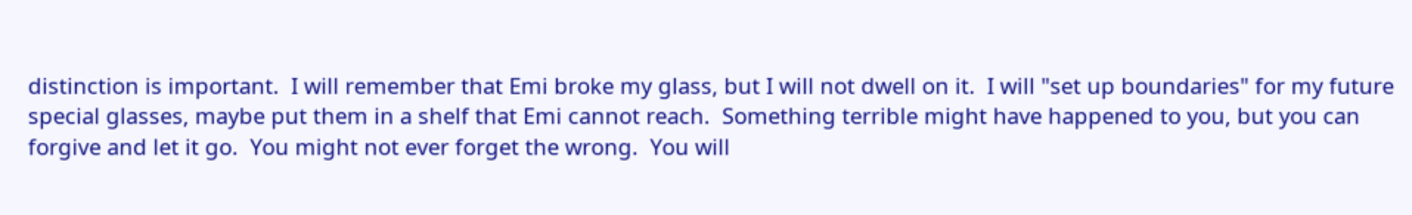distinction is important.  I will remember that Emi broke my glass, but I will not dwell on it.  I will "set up boundaries" for my future special glasses, maybe put them in a shelf that Emi cannot reach.  Something terrible might have happened to you, but you can forgive and let it go.  You might not ever forget the wrong.  You will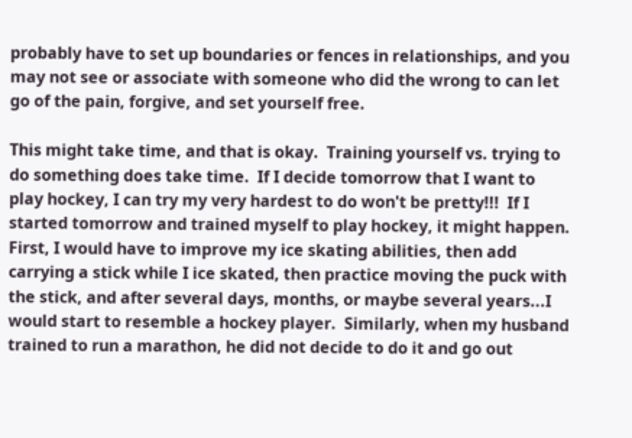probably have to set up boundaries or fences in relationships, and you may not see or associate with someone who did the wrong to can let go of the pain, forgive, and set yourself free.

This might take time, and that is okay.  Training yourself vs. trying to do something does take time.  If I decide tomorrow that I want to play hockey, I can try my very hardest to do won't be pretty!!!  If I started tomorrow and trained myself to play hockey, it might happen.  First, I would have to improve my ice skating abilities, then add carrying a stick while I ice skated, then practice moving the puck with the stick, and after several days, months, or maybe several years...I would start to resemble a hockey player.  Similarly, when my husband trained to run a marathon, he did not decide to do it and go out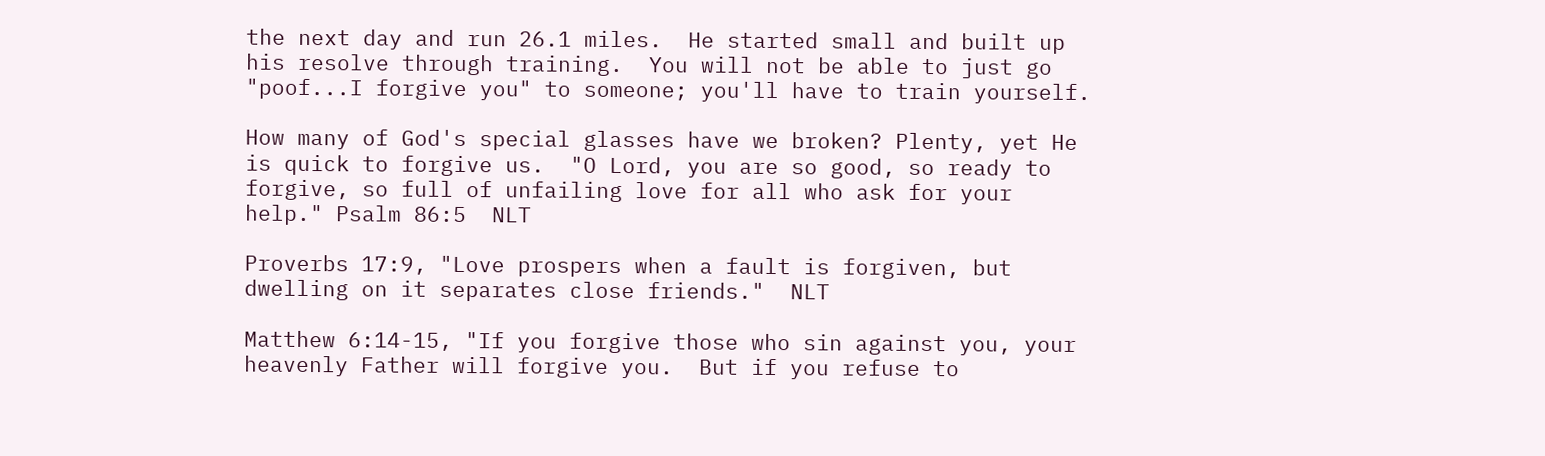the next day and run 26.1 miles.  He started small and built up his resolve through training.  You will not be able to just go "poof...I forgive you" to someone; you'll have to train yourself.

How many of God's special glasses have we broken? Plenty, yet He is quick to forgive us.  "O Lord, you are so good, so ready to forgive, so full of unfailing love for all who ask for your help." Psalm 86:5  NLT

Proverbs 17:9, "Love prospers when a fault is forgiven, but dwelling on it separates close friends."  NLT

Matthew 6:14-15, "If you forgive those who sin against you, your heavenly Father will forgive you.  But if you refuse to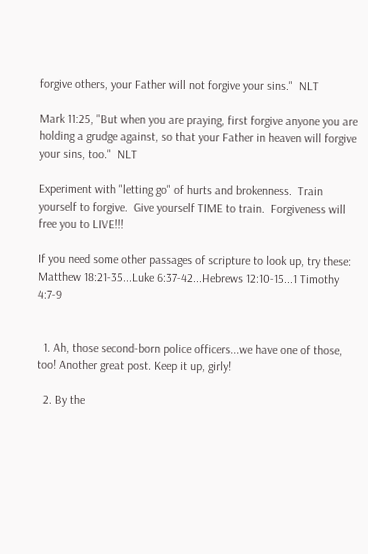forgive others, your Father will not forgive your sins."  NLT

Mark 11:25, "But when you are praying, first forgive anyone you are holding a grudge against, so that your Father in heaven will forgive your sins, too."  NLT

Experiment with "letting go" of hurts and brokenness.  Train yourself to forgive.  Give yourself TIME to train.  Forgiveness will free you to LIVE!!!

If you need some other passages of scripture to look up, try these:
Matthew 18:21-35...Luke 6:37-42...Hebrews 12:10-15...1 Timothy 4:7-9


  1. Ah, those second-born police officers...we have one of those, too! Another great post. Keep it up, girly!

  2. By the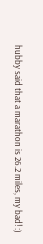hubby said that a marathon is 26.2 miles, my bad! :)